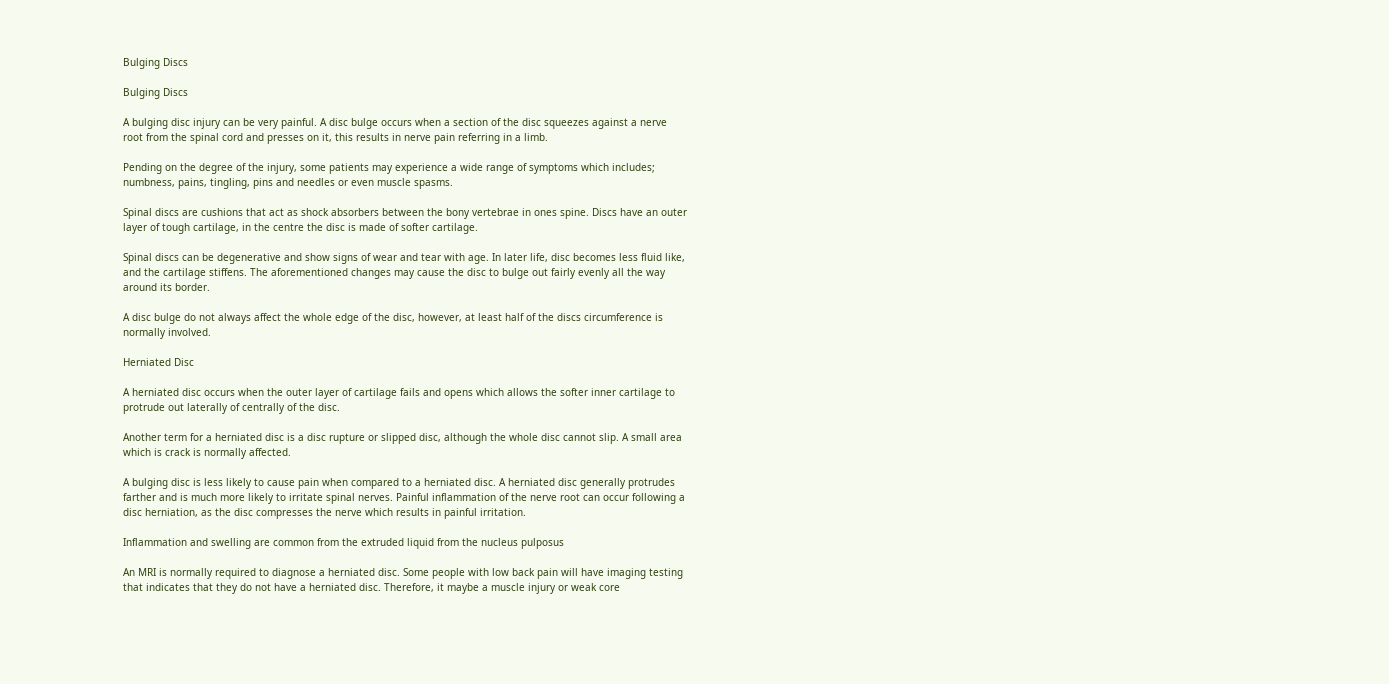Bulging Discs

Bulging Discs

A bulging disc injury can be very painful. A disc bulge occurs when a section of the disc squeezes against a nerve root from the spinal cord and presses on it, this results in nerve pain referring in a limb.

Pending on the degree of the injury, some patients may experience a wide range of symptoms which includes; numbness, pains, tingling, pins and needles or even muscle spasms.

Spinal discs are cushions that act as shock absorbers between the bony vertebrae in ones spine. Discs have an outer layer of tough cartilage, in the centre the disc is made of softer cartilage.

Spinal discs can be degenerative and show signs of wear and tear with age. In later life, disc becomes less fluid like, and the cartilage stiffens. The aforementioned changes may cause the disc to bulge out fairly evenly all the way around its border.

A disc bulge do not always affect the whole edge of the disc, however, at least half of the discs circumference is normally involved.

Herniated Disc

A herniated disc occurs when the outer layer of cartilage fails and opens which allows the softer inner cartilage to protrude out laterally of centrally of the disc.

Another term for a herniated disc is a disc rupture or slipped disc, although the whole disc cannot slip. A small area which is crack is normally affected.

A bulging disc is less likely to cause pain when compared to a herniated disc. A herniated disc generally protrudes farther and is much more likely to irritate spinal nerves. Painful inflammation of the nerve root can occur following a disc herniation, as the disc compresses the nerve which results in painful irritation.

Inflammation and swelling are common from the extruded liquid from the nucleus pulposus

An MRI is normally required to diagnose a herniated disc. Some people with low back pain will have imaging testing that indicates that they do not have a herniated disc. Therefore, it maybe a muscle injury or weak core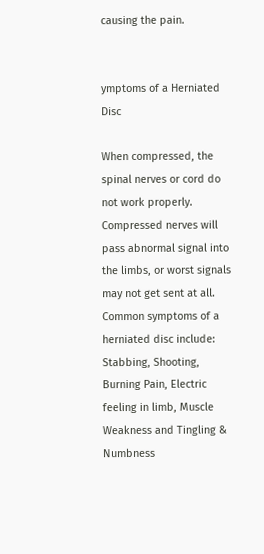causing the pain.


ymptoms of a Herniated Disc

When compressed, the spinal nerves or cord do not work properly. Compressed nerves will pass abnormal signal into the limbs, or worst signals may not get sent at all. Common symptoms of a herniated disc include: Stabbing, Shooting, Burning Pain, Electric feeling in limb, Muscle Weakness and Tingling & Numbness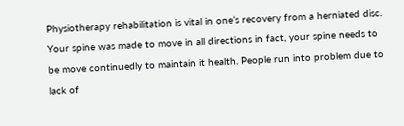Physiotherapy rehabilitation is vital in one’s recovery from a herniated disc. Your spine was made to move in all directions in fact, your spine needs to be move continuedly to maintain it health. People run into problem due to lack of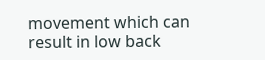movement which can result in low back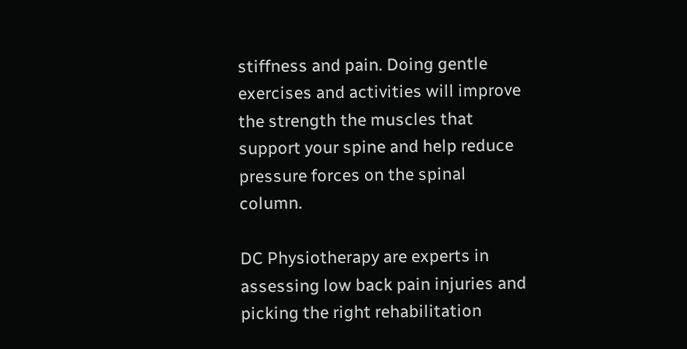stiffness and pain. Doing gentle exercises and activities will improve the strength the muscles that support your spine and help reduce pressure forces on the spinal column.

DC Physiotherapy are experts in assessing low back pain injuries and picking the right rehabilitation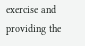exercise and providing the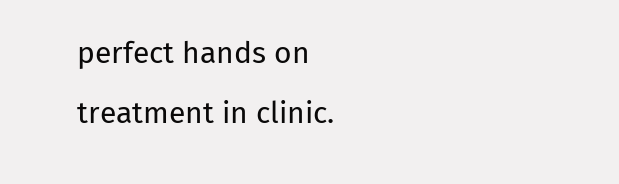perfect hands on treatment in clinic.